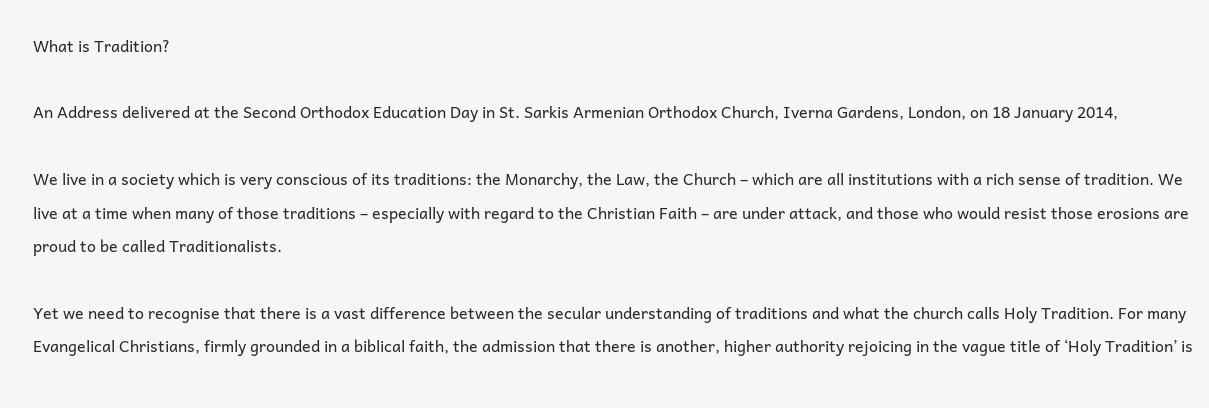What is Tradition?

An Address delivered at the Second Orthodox Education Day in St. Sarkis Armenian Orthodox Church, Iverna Gardens, London, on 18 January 2014,

We live in a society which is very conscious of its traditions: the Monarchy, the Law, the Church – which are all institutions with a rich sense of tradition. We live at a time when many of those traditions – especially with regard to the Christian Faith – are under attack, and those who would resist those erosions are proud to be called Traditionalists.

Yet we need to recognise that there is a vast difference between the secular understanding of traditions and what the church calls Holy Tradition. For many Evangelical Christians, firmly grounded in a biblical faith, the admission that there is another, higher authority rejoicing in the vague title of ‘Holy Tradition’ is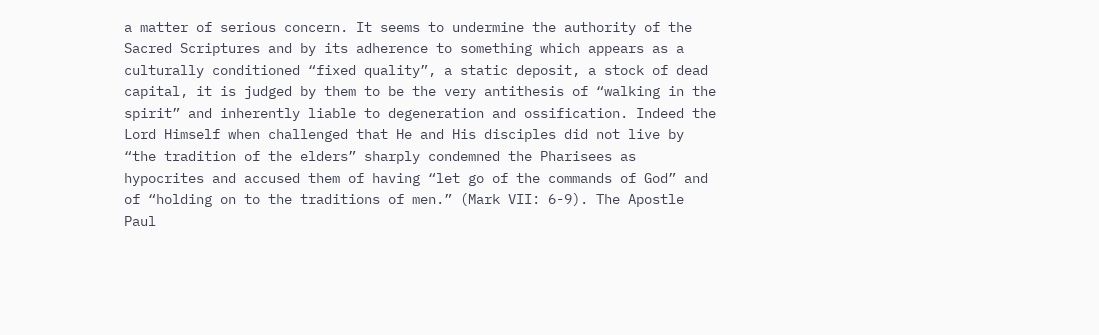a matter of serious concern. It seems to undermine the authority of the Sacred Scriptures and by its adherence to something which appears as a culturally conditioned “fixed quality”, a static deposit, a stock of dead capital, it is judged by them to be the very antithesis of “walking in the spirit” and inherently liable to degeneration and ossification. Indeed the Lord Himself when challenged that He and His disciples did not live by “the tradition of the elders” sharply condemned the Pharisees as hypocrites and accused them of having “let go of the commands of God” and of “holding on to the traditions of men.” (Mark VII: 6-9). The Apostle Paul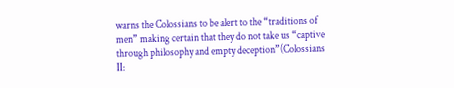warns the Colossians to be alert to the “traditions of men” making certain that they do not take us “captive through philosophy and empty deception”(Colossians II: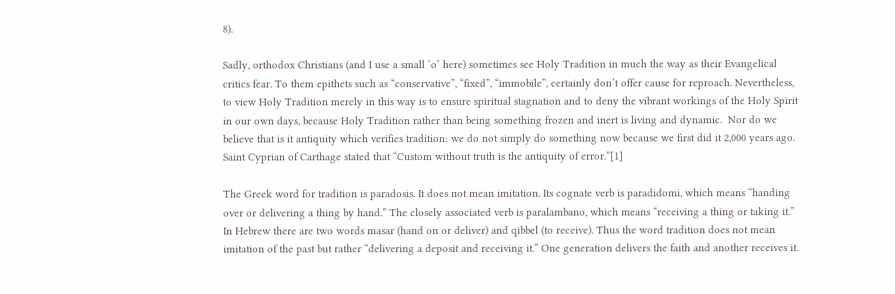8).

Sadly, orthodox Christians (and I use a small ‘o’ here) sometimes see Holy Tradition in much the way as their Evangelical critics fear. To them epithets such as “conservative”, “fixed”, “immobile”, certainly don’t offer cause for reproach. Nevertheless, to view Holy Tradition merely in this way is to ensure spiritual stagnation and to deny the vibrant workings of the Holy Spirit in our own days, because Holy Tradition rather than being something frozen and inert is living and dynamic.  Nor do we believe that is it antiquity which verifies tradition: we do not simply do something now because we first did it 2,000 years ago. Saint Cyprian of Carthage stated that “Custom without truth is the antiquity of error.”[1]

The Greek word for tradition is paradosis. It does not mean imitation. Its cognate verb is paradidomi, which means “handing over or delivering a thing by hand.” The closely associated verb is paralambano, which means “receiving a thing or taking it.” In Hebrew there are two words masar (hand on or deliver) and qibbel (to receive). Thus the word tradition does not mean imitation of the past but rather “delivering a deposit and receiving it.” One generation delivers the faith and another receives it.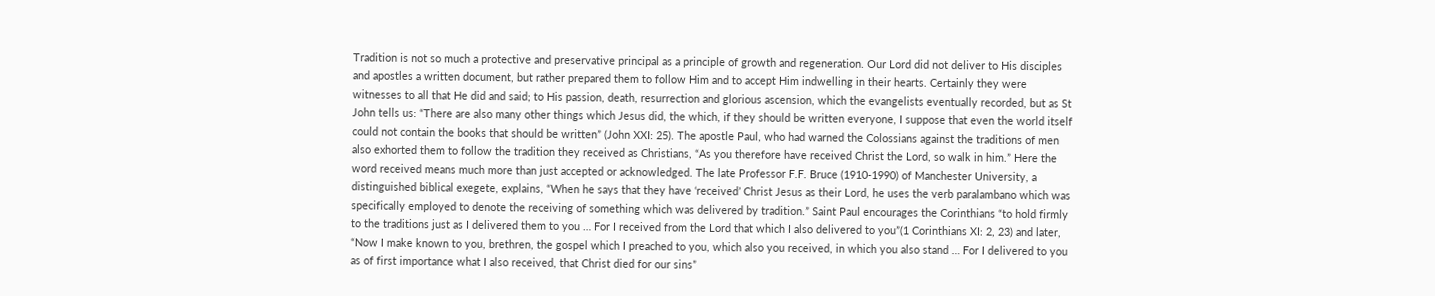Tradition is not so much a protective and preservative principal as a principle of growth and regeneration. Our Lord did not deliver to His disciples and apostles a written document, but rather prepared them to follow Him and to accept Him indwelling in their hearts. Certainly they were witnesses to all that He did and said; to His passion, death, resurrection and glorious ascension, which the evangelists eventually recorded, but as St John tells us: “There are also many other things which Jesus did, the which, if they should be written everyone, I suppose that even the world itself could not contain the books that should be written” (John XXI: 25). The apostle Paul, who had warned the Colossians against the traditions of men also exhorted them to follow the tradition they received as Christians, “As you therefore have received Christ the Lord, so walk in him.” Here the word received means much more than just accepted or acknowledged. The late Professor F.F. Bruce (1910-1990) of Manchester University, a distinguished biblical exegete, explains, “When he says that they have ‘received’ Christ Jesus as their Lord, he uses the verb paralambano which was specifically employed to denote the receiving of something which was delivered by tradition.” Saint Paul encourages the Corinthians “to hold firmly to the traditions just as I delivered them to you … For I received from the Lord that which I also delivered to you”(1 Corinthians XI: 2, 23) and later, “Now I make known to you, brethren, the gospel which I preached to you, which also you received, in which you also stand … For I delivered to you as of first importance what I also received, that Christ died for our sins”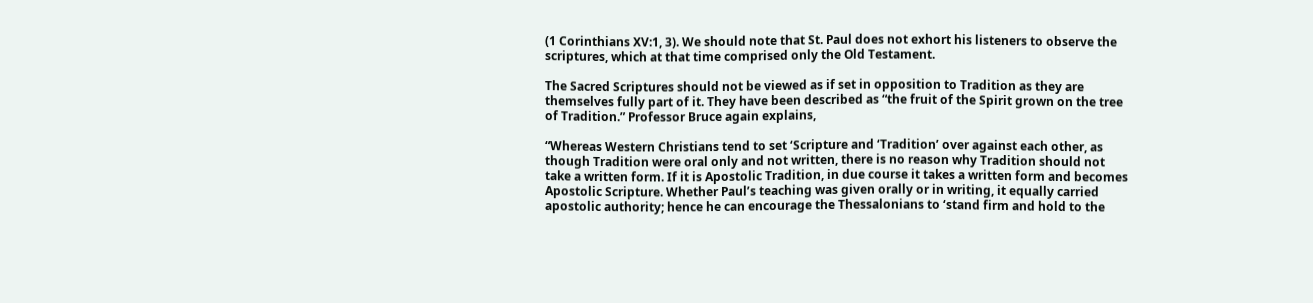(1 Corinthians XV:1, 3). We should note that St. Paul does not exhort his listeners to observe the scriptures, which at that time comprised only the Old Testament.

The Sacred Scriptures should not be viewed as if set in opposition to Tradition as they are themselves fully part of it. They have been described as “the fruit of the Spirit grown on the tree of Tradition.” Professor Bruce again explains,

“Whereas Western Christians tend to set ‘Scripture and ‘Tradition’ over against each other, as though Tradition were oral only and not written, there is no reason why Tradition should not take a written form. If it is Apostolic Tradition, in due course it takes a written form and becomes Apostolic Scripture. Whether Paul’s teaching was given orally or in writing, it equally carried apostolic authority; hence he can encourage the Thessalonians to ‘stand firm and hold to the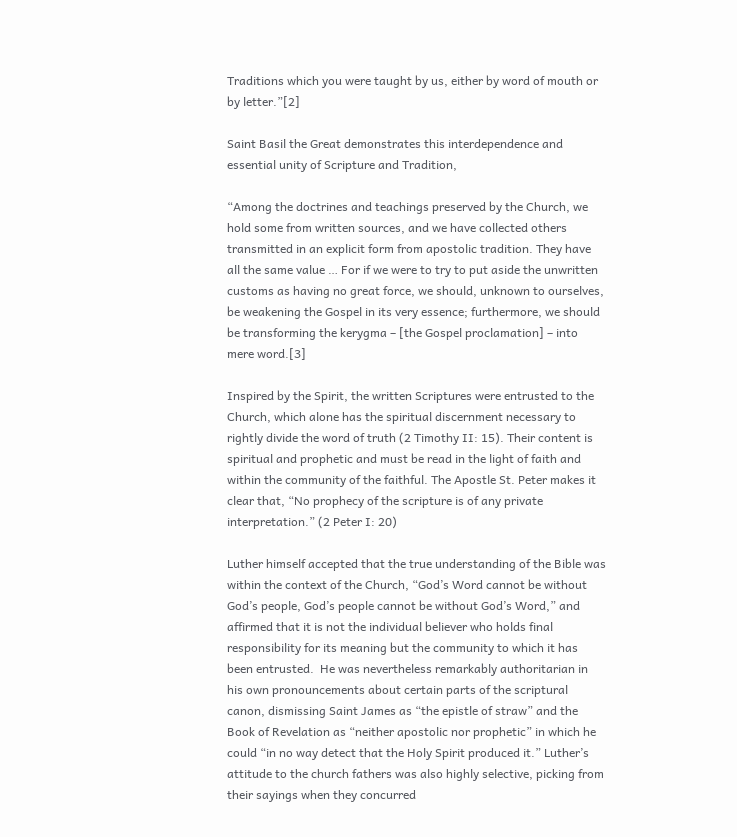Traditions which you were taught by us, either by word of mouth or by letter.”[2]

Saint Basil the Great demonstrates this interdependence and essential unity of Scripture and Tradition,

“Among the doctrines and teachings preserved by the Church, we hold some from written sources, and we have collected others transmitted in an explicit form from apostolic tradition. They have all the same value … For if we were to try to put aside the unwritten customs as having no great force, we should, unknown to ourselves, be weakening the Gospel in its very essence; furthermore, we should be transforming the kerygma – [the Gospel proclamation] – into mere word.[3]

Inspired by the Spirit, the written Scriptures were entrusted to the Church, which alone has the spiritual discernment necessary to rightly divide the word of truth (2 Timothy II: 15). Their content is spiritual and prophetic and must be read in the light of faith and within the community of the faithful. The Apostle St. Peter makes it clear that, “No prophecy of the scripture is of any private interpretation.” (2 Peter I: 20)

Luther himself accepted that the true understanding of the Bible was within the context of the Church, “God’s Word cannot be without God’s people, God’s people cannot be without God’s Word,” and affirmed that it is not the individual believer who holds final responsibility for its meaning but the community to which it has been entrusted.  He was nevertheless remarkably authoritarian in his own pronouncements about certain parts of the scriptural canon, dismissing Saint James as “the epistle of straw” and the Book of Revelation as “neither apostolic nor prophetic” in which he could “in no way detect that the Holy Spirit produced it.” Luther’s attitude to the church fathers was also highly selective, picking from their sayings when they concurred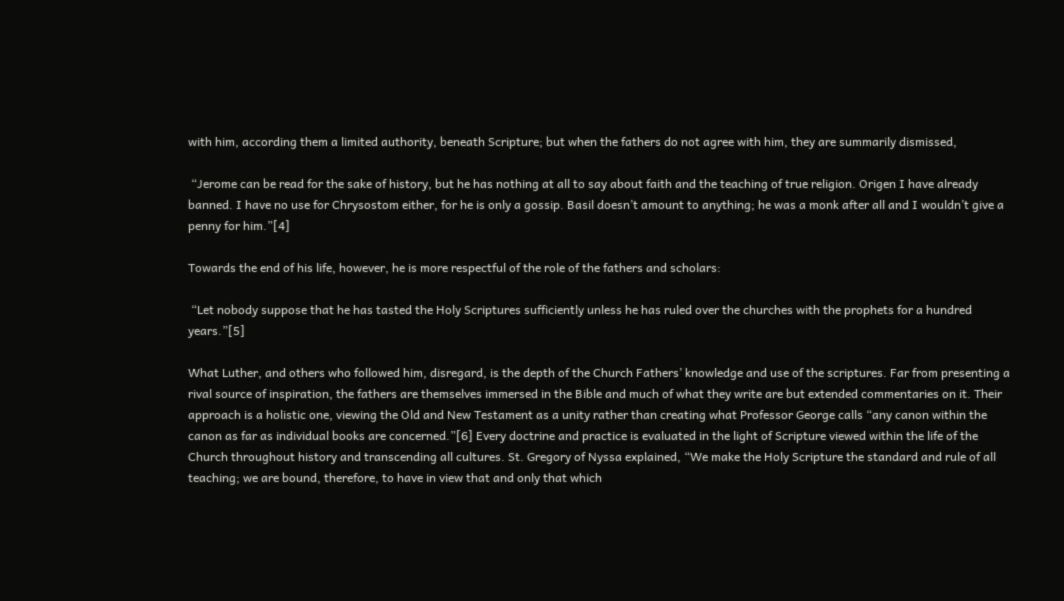with him, according them a limited authority, beneath Scripture; but when the fathers do not agree with him, they are summarily dismissed,

 “Jerome can be read for the sake of history, but he has nothing at all to say about faith and the teaching of true religion. Origen I have already banned. I have no use for Chrysostom either, for he is only a gossip. Basil doesn’t amount to anything; he was a monk after all and I wouldn’t give a penny for him.”[4]

Towards the end of his life, however, he is more respectful of the role of the fathers and scholars:

 “Let nobody suppose that he has tasted the Holy Scriptures sufficiently unless he has ruled over the churches with the prophets for a hundred years.”[5]

What Luther, and others who followed him, disregard, is the depth of the Church Fathers’ knowledge and use of the scriptures. Far from presenting a rival source of inspiration, the fathers are themselves immersed in the Bible and much of what they write are but extended commentaries on it. Their approach is a holistic one, viewing the Old and New Testament as a unity rather than creating what Professor George calls “any canon within the canon as far as individual books are concerned.”[6] Every doctrine and practice is evaluated in the light of Scripture viewed within the life of the Church throughout history and transcending all cultures. St. Gregory of Nyssa explained, “We make the Holy Scripture the standard and rule of all teaching; we are bound, therefore, to have in view that and only that which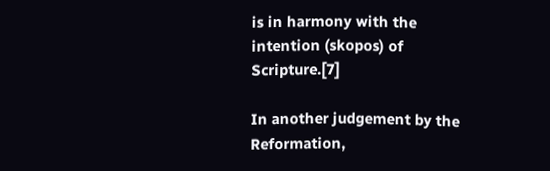is in harmony with the intention (skopos) of Scripture.[7]

In another judgement by the Reformation,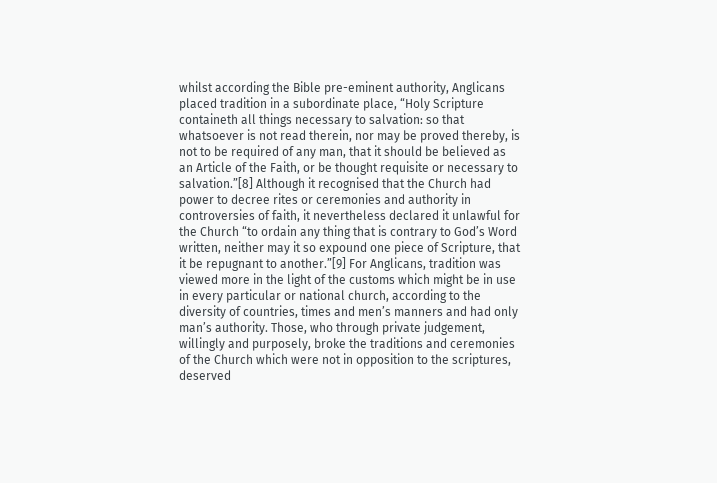whilst according the Bible pre-eminent authority, Anglicans placed tradition in a subordinate place, “Holy Scripture containeth all things necessary to salvation: so that whatsoever is not read therein, nor may be proved thereby, is not to be required of any man, that it should be believed as an Article of the Faith, or be thought requisite or necessary to salvation.”[8] Although it recognised that the Church had power to decree rites or ceremonies and authority in controversies of faith, it nevertheless declared it unlawful for the Church “to ordain any thing that is contrary to God’s Word written, neither may it so expound one piece of Scripture, that it be repugnant to another.”[9] For Anglicans, tradition was viewed more in the light of the customs which might be in use in every particular or national church, according to the diversity of countries, times and men’s manners and had only man’s authority. Those, who through private judgement, willingly and purposely, broke the traditions and ceremonies of the Church which were not in opposition to the scriptures, deserved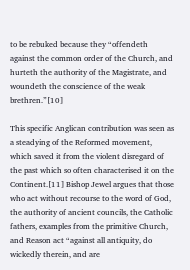to be rebuked because they “offendeth against the common order of the Church, and hurteth the authority of the Magistrate, and woundeth the conscience of the weak brethren.”[10]

This specific Anglican contribution was seen as a steadying of the Reformed movement, which saved it from the violent disregard of the past which so often characterised it on the Continent.[11] Bishop Jewel argues that those who act without recourse to the word of God, the authority of ancient councils, the Catholic fathers, examples from the primitive Church, and Reason act “against all antiquity, do wickedly therein, and are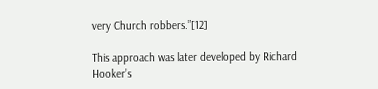very Church robbers.”[12]

This approach was later developed by Richard Hooker’s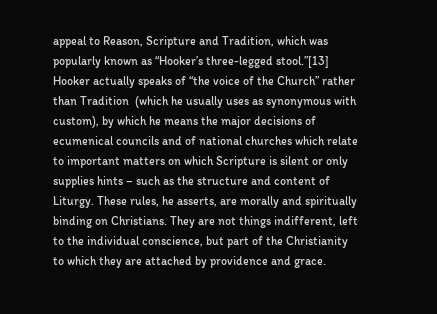appeal to Reason, Scripture and Tradition, which was popularly known as “Hooker’s three-legged stool.”[13] Hooker actually speaks of “the voice of the Church” rather than Tradition  (which he usually uses as synonymous with custom), by which he means the major decisions of ecumenical councils and of national churches which relate to important matters on which Scripture is silent or only supplies hints – such as the structure and content of Liturgy. These rules, he asserts, are morally and spiritually binding on Christians. They are not things indifferent, left to the individual conscience, but part of the Christianity to which they are attached by providence and grace.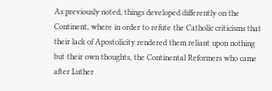As previously noted, things developed differently on the Continent, where in order to refute the Catholic criticisms that their lack of Apostolicity rendered them reliant upon nothing but their own thoughts, the Continental Reformers who came after Luther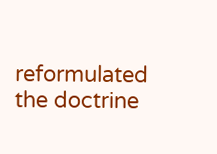reformulated the doctrine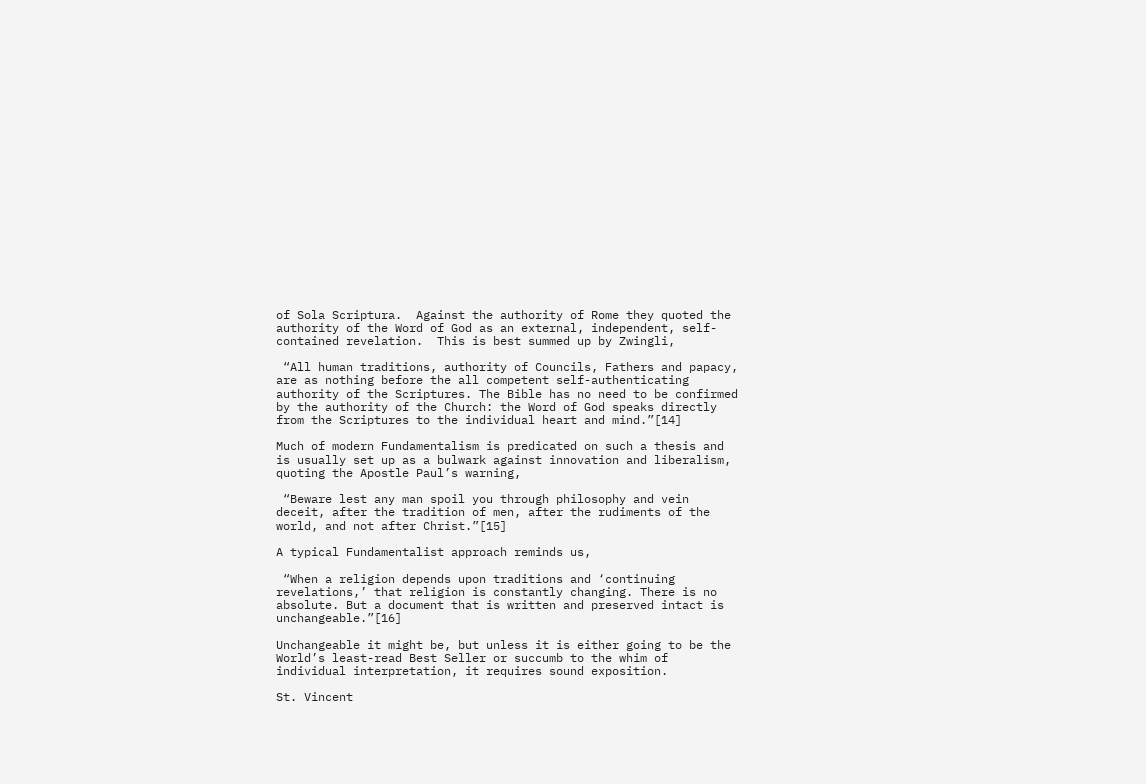of Sola Scriptura.  Against the authority of Rome they quoted the authority of the Word of God as an external, independent, self-contained revelation.  This is best summed up by Zwingli,

 “All human traditions, authority of Councils, Fathers and papacy, are as nothing before the all competent self-authenticating authority of the Scriptures. The Bible has no need to be confirmed by the authority of the Church: the Word of God speaks directly from the Scriptures to the individual heart and mind.”[14]

Much of modern Fundamentalism is predicated on such a thesis and is usually set up as a bulwark against innovation and liberalism, quoting the Apostle Paul’s warning,

 “Beware lest any man spoil you through philosophy and vein deceit, after the tradition of men, after the rudiments of the world, and not after Christ.”[15]

A typical Fundamentalist approach reminds us,

 “When a religion depends upon traditions and ‘continuing revelations,’ that religion is constantly changing. There is no absolute. But a document that is written and preserved intact is unchangeable.”[16]

Unchangeable it might be, but unless it is either going to be the World’s least-read Best Seller or succumb to the whim of individual interpretation, it requires sound exposition.

St. Vincent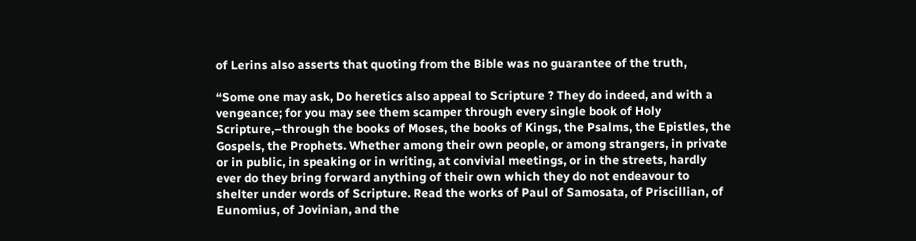of Lerins also asserts that quoting from the Bible was no guarantee of the truth,

“Some one may ask, Do heretics also appeal to Scripture ? They do indeed, and with a vengeance; for you may see them scamper through every single book of Holy Scripture,–through the books of Moses, the books of Kings, the Psalms, the Epistles, the Gospels, the Prophets. Whether among their own people, or among strangers, in private or in public, in speaking or in writing, at convivial meetings, or in the streets, hardly ever do they bring forward anything of their own which they do not endeavour to shelter under words of Scripture. Read the works of Paul of Samosata, of Priscillian, of Eunomius, of Jovinian, and the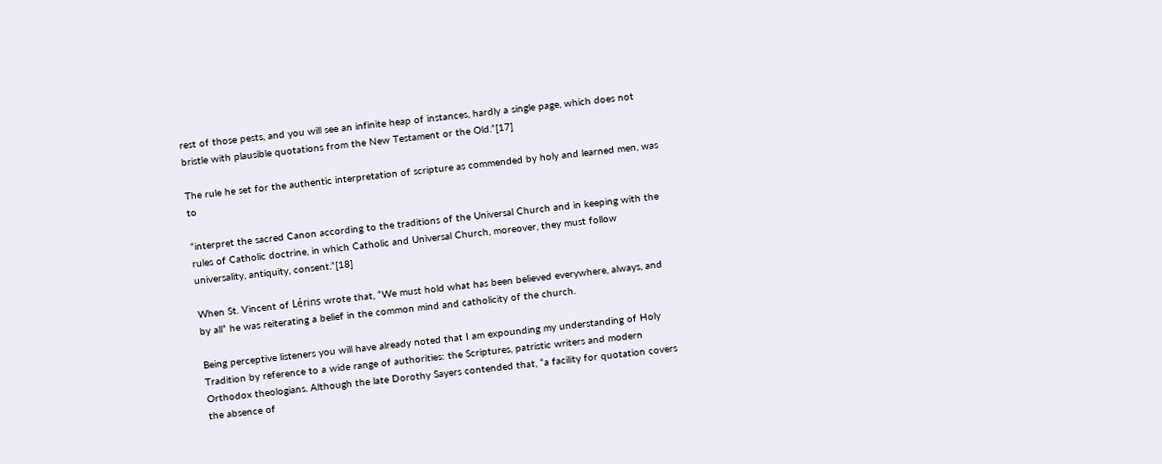rest of those pests, and you will see an infinite heap of instances, hardly a single page, which does not bristle with plausible quotations from the New Testament or the Old.”[17]

The rule he set for the authentic interpretation of scripture as commended by holy and learned men, was to

“interpret the sacred Canon according to the traditions of the Universal Church and in keeping with the rules of Catholic doctrine, in which Catholic and Universal Church, moreover, they must follow universality, antiquity, consent.”[18]

When St. Vincent of Lérins wrote that, “We must hold what has been believed everywhere, always, and by all” he was reiterating a belief in the common mind and catholicity of the church.

Being perceptive listeners you will have already noted that I am expounding my understanding of Holy Tradition by reference to a wide range of authorities: the Scriptures, patristic writers and modern Orthodox theologians. Although the late Dorothy Sayers contended that, “a facility for quotation covers the absence of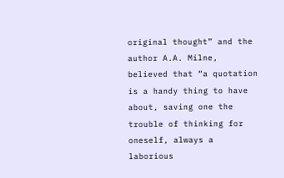original thought” and the author A.A. Milne, believed that “a quotation is a handy thing to have about, saving one the trouble of thinking for oneself, always a laborious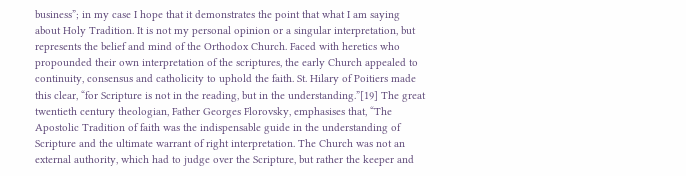business”; in my case I hope that it demonstrates the point that what I am saying about Holy Tradition. It is not my personal opinion or a singular interpretation, but represents the belief and mind of the Orthodox Church. Faced with heretics who propounded their own interpretation of the scriptures, the early Church appealed to continuity, consensus and catholicity to uphold the faith. St. Hilary of Poitiers made this clear, “for Scripture is not in the reading, but in the understanding.”[19] The great twentieth century theologian, Father Georges Florovsky, emphasises that, “The Apostolic Tradition of faith was the indispensable guide in the understanding of Scripture and the ultimate warrant of right interpretation. The Church was not an external authority, which had to judge over the Scripture, but rather the keeper and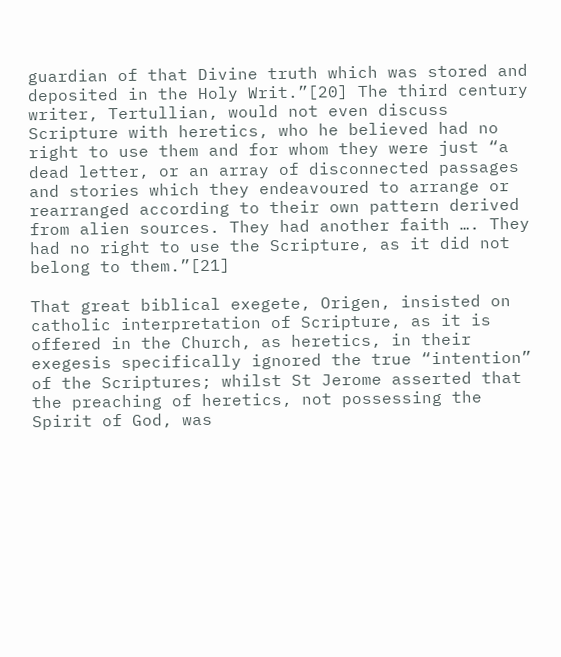guardian of that Divine truth which was stored and deposited in the Holy Writ.”[20] The third century writer, Tertullian, would not even discuss Scripture with heretics, who he believed had no right to use them and for whom they were just “a dead letter, or an array of disconnected passages and stories which they endeavoured to arrange or rearranged according to their own pattern derived from alien sources. They had another faith …. They had no right to use the Scripture, as it did not belong to them.”[21]

That great biblical exegete, Origen, insisted on catholic interpretation of Scripture, as it is offered in the Church, as heretics, in their exegesis specifically ignored the true “intention” of the Scriptures; whilst St Jerome asserted that the preaching of heretics, not possessing the Spirit of God, was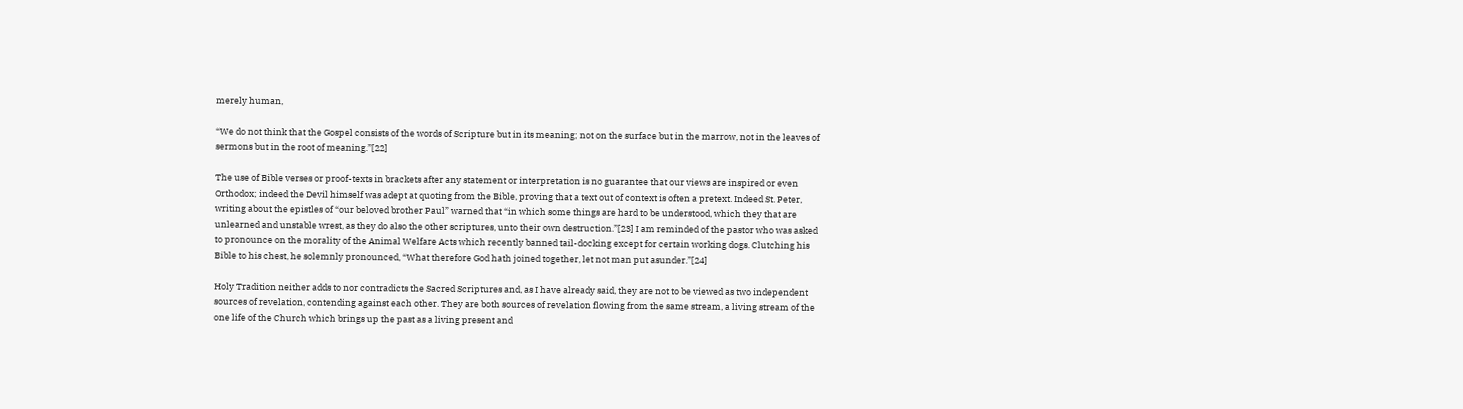merely human,

“We do not think that the Gospel consists of the words of Scripture but in its meaning; not on the surface but in the marrow, not in the leaves of sermons but in the root of meaning.”[22]

The use of Bible verses or proof-texts in brackets after any statement or interpretation is no guarantee that our views are inspired or even Orthodox; indeed the Devil himself was adept at quoting from the Bible, proving that a text out of context is often a pretext. Indeed St. Peter, writing about the epistles of “our beloved brother Paul” warned that “in which some things are hard to be understood, which they that are unlearned and unstable wrest, as they do also the other scriptures, unto their own destruction.”[23] I am reminded of the pastor who was asked to pronounce on the morality of the Animal Welfare Acts which recently banned tail-docking except for certain working dogs. Clutching his Bible to his chest, he solemnly pronounced, “What therefore God hath joined together, let not man put asunder.”[24]

Holy Tradition neither adds to nor contradicts the Sacred Scriptures and, as I have already said, they are not to be viewed as two independent sources of revelation, contending against each other. They are both sources of revelation flowing from the same stream, a living stream of the one life of the Church which brings up the past as a living present and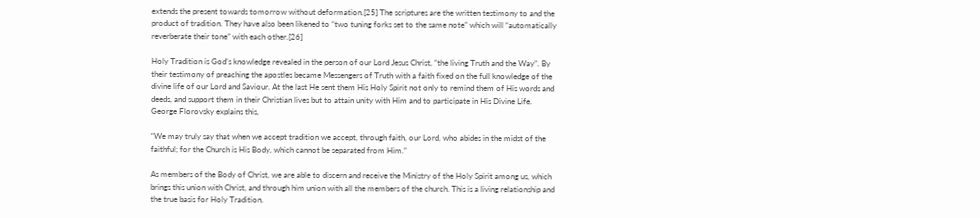extends the present towards tomorrow without deformation.[25] The scriptures are the written testimony to and the product of tradition. They have also been likened to “two tuning forks set to the same note” which will “automatically reverberate their tone” with each other.[26]

Holy Tradition is God’s knowledge revealed in the person of our Lord Jesus Christ, “the living Truth and the Way”. By their testimony of preaching the apostles became Messengers of Truth with a faith fixed on the full knowledge of the divine life of our Lord and Saviour. At the last He sent them His Holy Spirit not only to remind them of His words and deeds, and support them in their Christian lives but to attain unity with Him and to participate in His Divine Life. George Florovsky explains this,

“We may truly say that when we accept tradition we accept, through faith, our Lord, who abides in the midst of the faithful; for the Church is His Body, which cannot be separated from Him.”

As members of the Body of Christ, we are able to discern and receive the Ministry of the Holy Spirit among us, which brings this union with Christ, and through him union with all the members of the church. This is a living relationship and the true basis for Holy Tradition.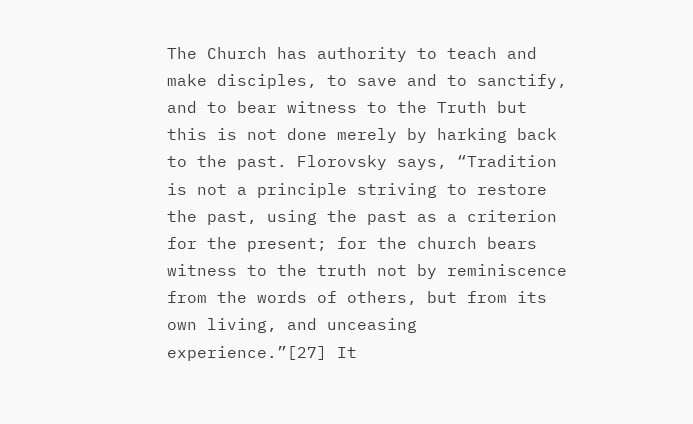The Church has authority to teach and make disciples, to save and to sanctify, and to bear witness to the Truth but this is not done merely by harking back to the past. Florovsky says, “Tradition is not a principle striving to restore the past, using the past as a criterion for the present; for the church bears witness to the truth not by reminiscence from the words of others, but from its own living, and unceasing experience.”[27] It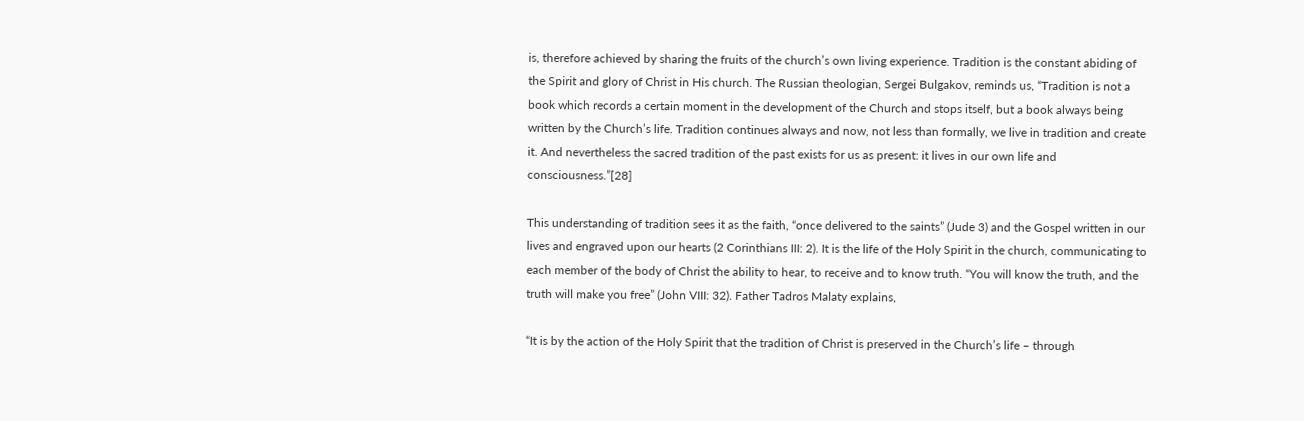is, therefore achieved by sharing the fruits of the church’s own living experience. Tradition is the constant abiding of the Spirit and glory of Christ in His church. The Russian theologian, Sergei Bulgakov, reminds us, “Tradition is not a book which records a certain moment in the development of the Church and stops itself, but a book always being written by the Church’s life. Tradition continues always and now, not less than formally, we live in tradition and create it. And nevertheless the sacred tradition of the past exists for us as present: it lives in our own life and consciousness.”[28]

This understanding of tradition sees it as the faith, “once delivered to the saints” (Jude 3) and the Gospel written in our lives and engraved upon our hearts (2 Corinthians III: 2). It is the life of the Holy Spirit in the church, communicating to each member of the body of Christ the ability to hear, to receive and to know truth. “You will know the truth, and the truth will make you free” (John VIII: 32). Father Tadros Malaty explains,

“It is by the action of the Holy Spirit that the tradition of Christ is preserved in the Church’s life – through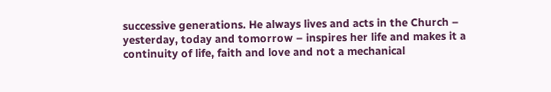successive generations. He always lives and acts in the Church – yesterday, today and tomorrow – inspires her life and makes it a continuity of life, faith and love and not a mechanical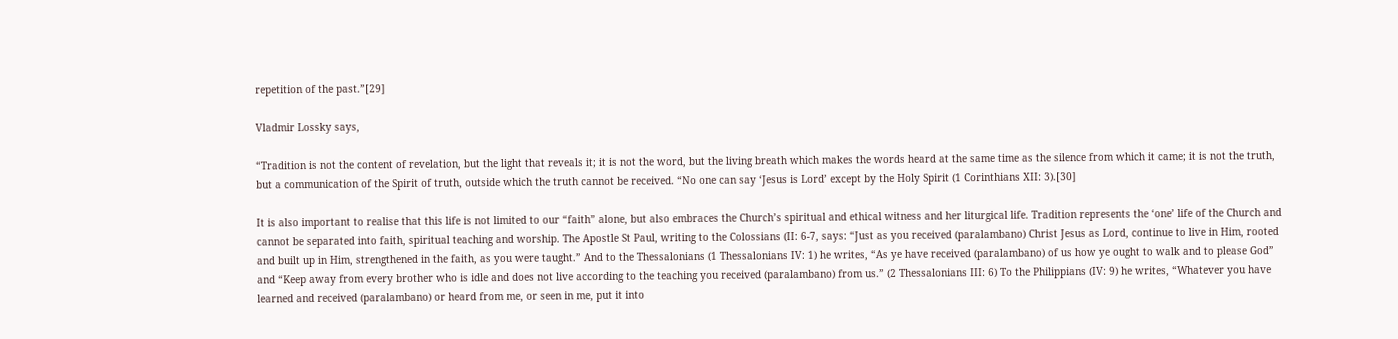repetition of the past.”[29]

Vladmir Lossky says,

“Tradition is not the content of revelation, but the light that reveals it; it is not the word, but the living breath which makes the words heard at the same time as the silence from which it came; it is not the truth, but a communication of the Spirit of truth, outside which the truth cannot be received. “No one can say ‘Jesus is Lord’ except by the Holy Spirit (1 Corinthians XII: 3).[30]

It is also important to realise that this life is not limited to our “faith” alone, but also embraces the Church’s spiritual and ethical witness and her liturgical life. Tradition represents the ‘one’ life of the Church and cannot be separated into faith, spiritual teaching and worship. The Apostle St Paul, writing to the Colossians (II: 6-7, says: “Just as you received (paralambano) Christ Jesus as Lord, continue to live in Him, rooted and built up in Him, strengthened in the faith, as you were taught.” And to the Thessalonians (1 Thessalonians IV: 1) he writes, “As ye have received (paralambano) of us how ye ought to walk and to please God” and “Keep away from every brother who is idle and does not live according to the teaching you received (paralambano) from us.” (2 Thessalonians III: 6) To the Philippians (IV: 9) he writes, “Whatever you have learned and received (paralambano) or heard from me, or seen in me, put it into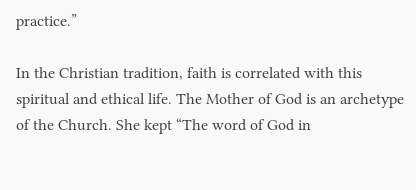practice.”

In the Christian tradition, faith is correlated with this spiritual and ethical life. The Mother of God is an archetype of the Church. She kept “The word of God in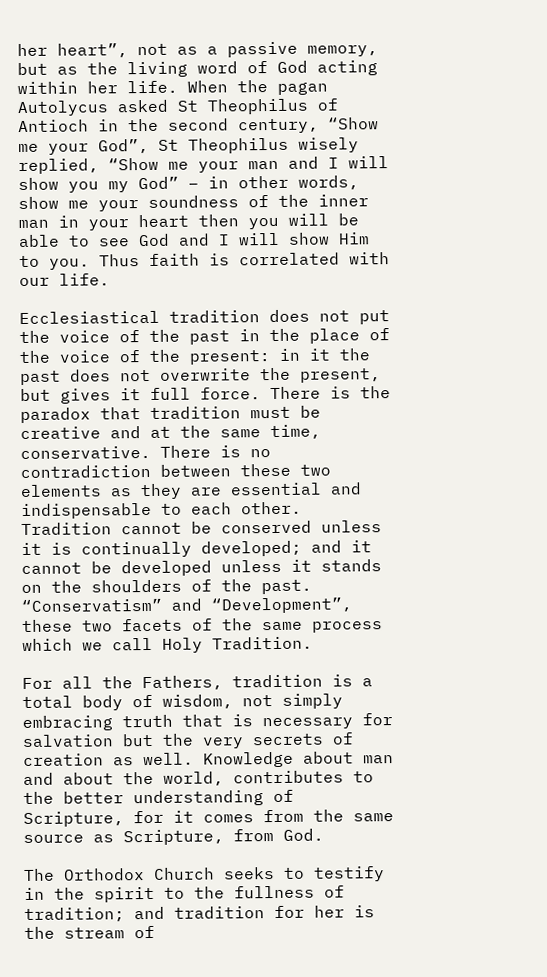her heart”, not as a passive memory, but as the living word of God acting within her life. When the pagan Autolycus asked St Theophilus of Antioch in the second century, “Show me your God”, St Theophilus wisely replied, “Show me your man and I will show you my God” – in other words, show me your soundness of the inner man in your heart then you will be able to see God and I will show Him to you. Thus faith is correlated with our life.

Ecclesiastical tradition does not put the voice of the past in the place of the voice of the present: in it the past does not overwrite the present, but gives it full force. There is the paradox that tradition must be creative and at the same time, conservative. There is no contradiction between these two elements as they are essential and indispensable to each other. Tradition cannot be conserved unless it is continually developed; and it cannot be developed unless it stands on the shoulders of the past. “Conservatism” and “Development”, these two facets of the same process which we call Holy Tradition.

For all the Fathers, tradition is a total body of wisdom, not simply embracing truth that is necessary for salvation but the very secrets of creation as well. Knowledge about man and about the world, contributes to the better understanding of Scripture, for it comes from the same source as Scripture, from God.

The Orthodox Church seeks to testify in the spirit to the fullness of tradition; and tradition for her is the stream of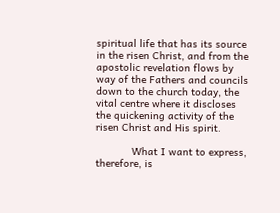spiritual life that has its source in the risen Christ, and from the apostolic revelation flows by way of the Fathers and councils down to the church today, the vital centre where it discloses the quickening activity of the risen Christ and His spirit.

            What I want to express, therefore, is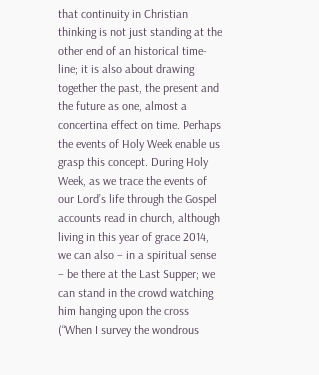that continuity in Christian thinking is not just standing at the other end of an historical time-line; it is also about drawing together the past, the present and the future as one, almost a concertina effect on time. Perhaps the events of Holy Week enable us grasp this concept. During Holy Week, as we trace the events of our Lord’s life through the Gospel accounts read in church, although living in this year of grace 2014, we can also – in a spiritual sense – be there at the Last Supper; we can stand in the crowd watching him hanging upon the cross (“When I survey the wondrous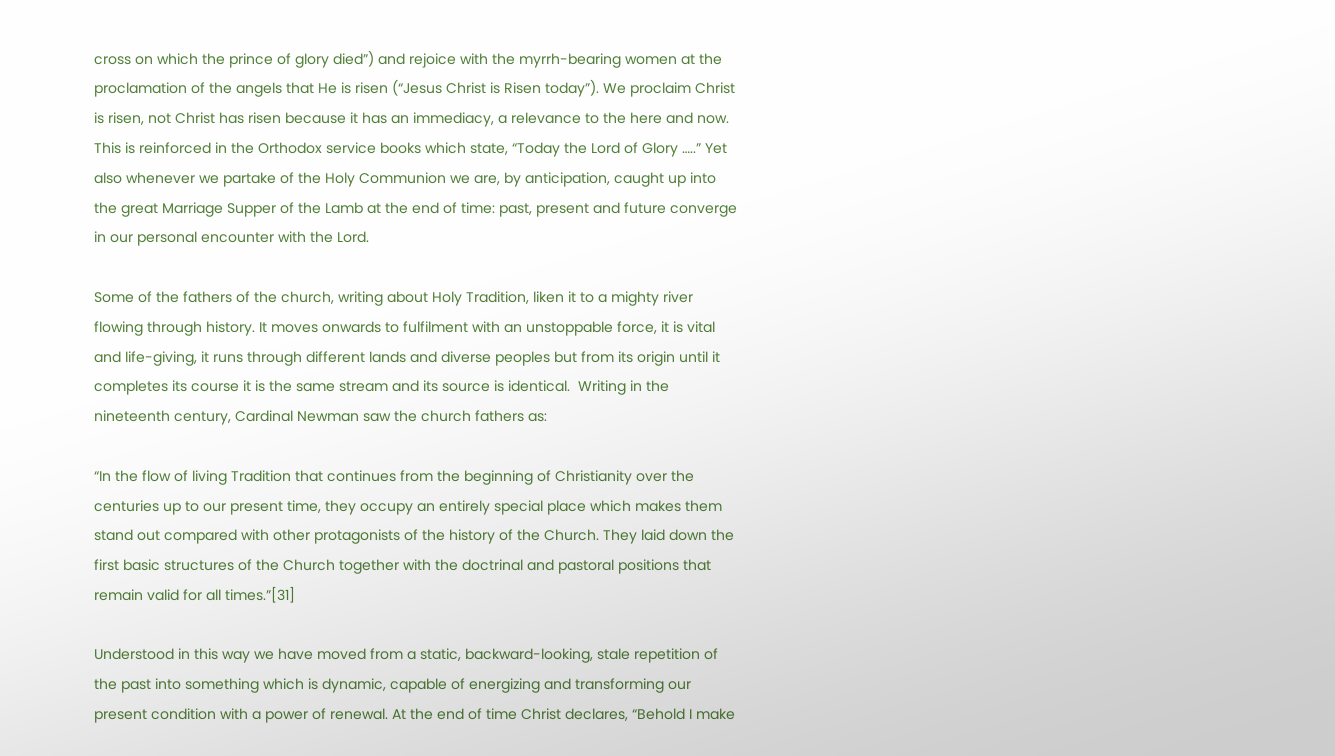cross on which the prince of glory died”) and rejoice with the myrrh-bearing women at the proclamation of the angels that He is risen (“Jesus Christ is Risen today”). We proclaim Christ is risen, not Christ has risen because it has an immediacy, a relevance to the here and now. This is reinforced in the Orthodox service books which state, “Today the Lord of Glory …..” Yet also whenever we partake of the Holy Communion we are, by anticipation, caught up into the great Marriage Supper of the Lamb at the end of time: past, present and future converge in our personal encounter with the Lord.

Some of the fathers of the church, writing about Holy Tradition, liken it to a mighty river flowing through history. It moves onwards to fulfilment with an unstoppable force, it is vital and life-giving, it runs through different lands and diverse peoples but from its origin until it completes its course it is the same stream and its source is identical.  Writing in the nineteenth century, Cardinal Newman saw the church fathers as:

“In the flow of living Tradition that continues from the beginning of Christianity over the centuries up to our present time, they occupy an entirely special place which makes them stand out compared with other protagonists of the history of the Church. They laid down the first basic structures of the Church together with the doctrinal and pastoral positions that remain valid for all times.”[31]

Understood in this way we have moved from a static, backward-looking, stale repetition of the past into something which is dynamic, capable of energizing and transforming our present condition with a power of renewal. At the end of time Christ declares, “Behold I make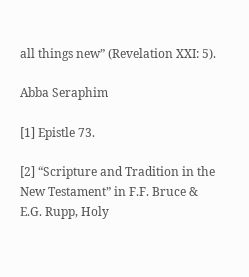all things new” (Revelation XXI: 5).

Abba Seraphim

[1] Epistle 73.

[2] “Scripture and Tradition in the New Testament” in F.F. Bruce & E.G. Rupp, Holy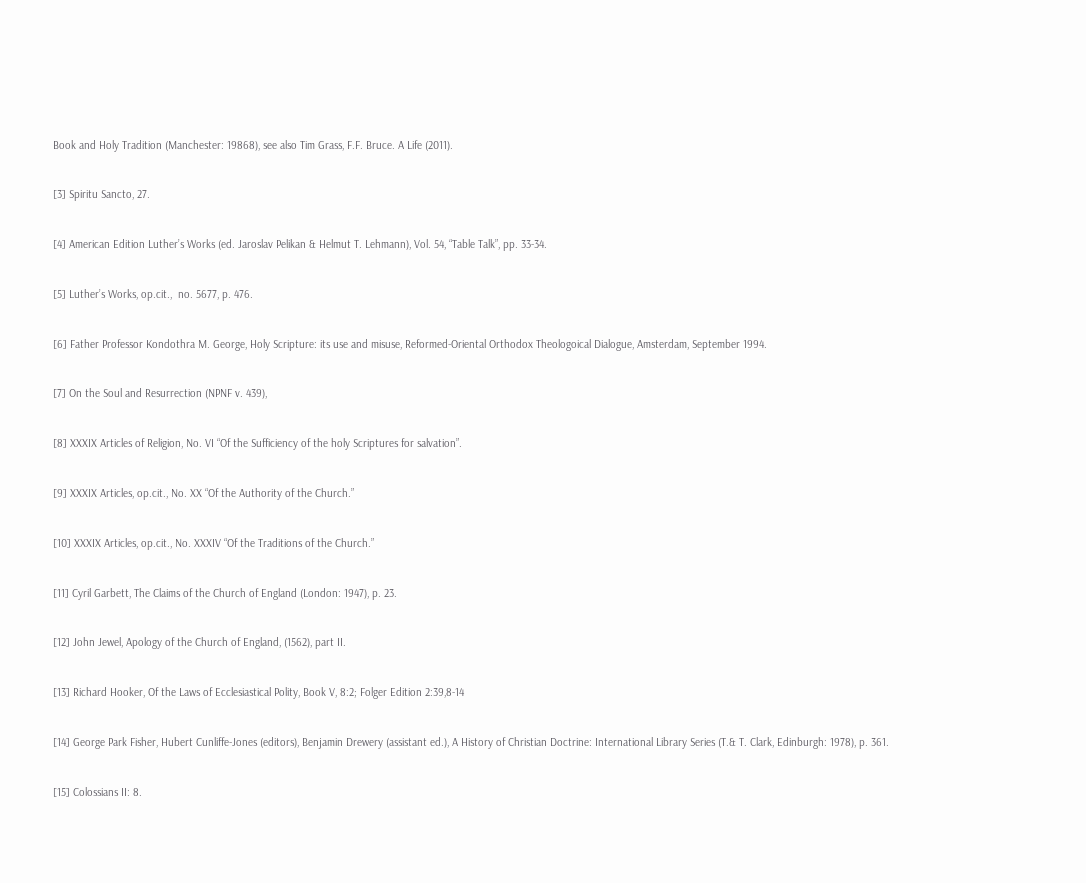Book and Holy Tradition (Manchester: 19868), see also Tim Grass, F.F. Bruce. A Life (2011).

[3] Spiritu Sancto, 27.

[4] American Edition Luther’s Works (ed. Jaroslav Pelikan & Helmut T. Lehmann), Vol. 54, “Table Talk”, pp. 33-34.

[5] Luther’s Works, op.cit.,  no. 5677, p. 476.

[6] Father Professor Kondothra M. George, Holy Scripture: its use and misuse, Reformed-Oriental Orthodox Theologoical Dialogue, Amsterdam, September 1994.

[7] On the Soul and Resurrection (NPNF v. 439),

[8] XXXIX Articles of Religion, No. VI “Of the Sufficiency of the holy Scriptures for salvation”.

[9] XXXIX Articles, op.cit., No. XX “Of the Authority of the Church.”

[10] XXXIX Articles, op.cit., No. XXXIV “Of the Traditions of the Church.”

[11] Cyril Garbett, The Claims of the Church of England (London: 1947), p. 23.

[12] John Jewel, Apology of the Church of England, (1562), part II.

[13] Richard Hooker, Of the Laws of Ecclesiastical Polity, Book V, 8:2; Folger Edition 2:39,8-14

[14] George Park Fisher, Hubert Cunliffe-Jones (editors), Benjamin Drewery (assistant ed.), A History of Christian Doctrine: International Library Series (T.& T. Clark, Edinburgh: 1978), p. 361.

[15] Colossians II: 8.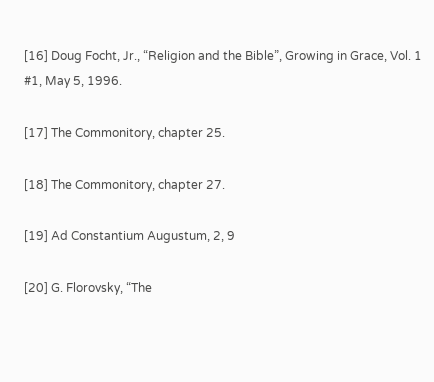[16] Doug Focht, Jr., “Religion and the Bible”, Growing in Grace, Vol. 1 #1, May 5, 1996.

[17] The Commonitory, chapter 25.

[18] The Commonitory, chapter 27.

[19] Ad Constantium Augustum, 2, 9

[20] G. Florovsky, “The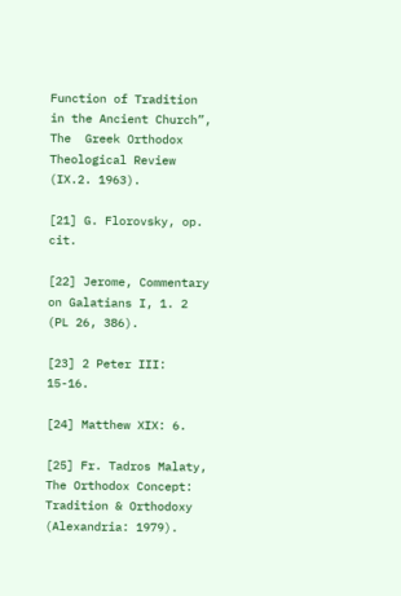Function of Tradition in the Ancient Church”,  The  Greek Orthodox Theological Review (IX.2. 1963).

[21] G. Florovsky, op. cit.

[22] Jerome, Commentary on Galatians I, 1. 2 (PL 26, 386).

[23] 2 Peter III: 15-16.

[24] Matthew XIX: 6.

[25] Fr. Tadros Malaty, The Orthodox Concept: Tradition & Orthodoxy (Alexandria: 1979).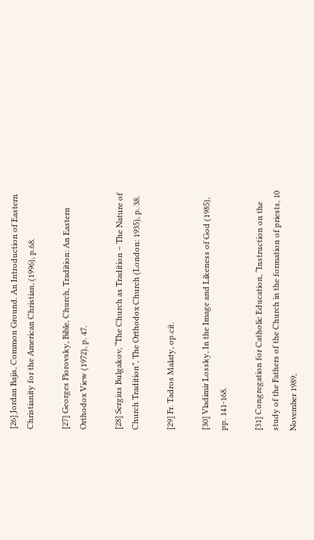[26] Jordan Bajis, Common Ground. An Introduction of Eastern Christianity for the American Christian, (1996), p.68.

[27] Georges Florovsky, Bible, Church, Tradition: An Eastern Orthodox View (1972), p. 47.

[28] Sergius Bulgakov, “The Church as Tradition – The Nature of Church Tradition”, The Orthodox Church (London: 1935), p. 38.

[29] Fr. Tadros Malaty, op.cit.

[30] Vladimir Lossky, In the Image and Likeness of God (1985), pp. 141-168.

[31] Congregation for Catholic Education, “Instruction on the study of the Fathers of the Church in the formation of priests, 10 November 1989,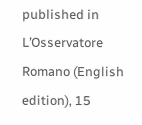published in L’Osservatore Romano (English edition), 15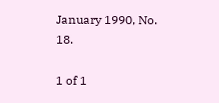January 1990, No. 18.

1 of 1